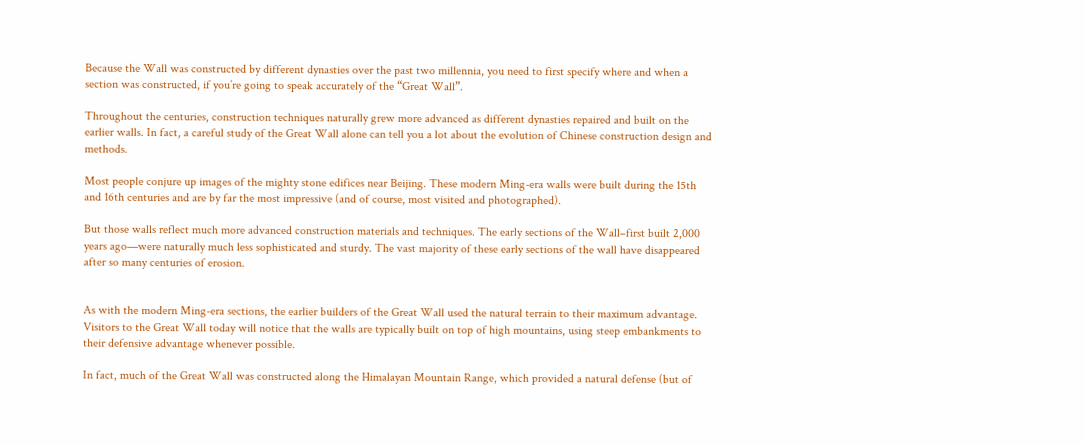Because the Wall was constructed by different dynasties over the past two millennia, you need to first specify where and when a section was constructed, if you’re going to speak accurately of the “Great Wall”.

Throughout the centuries, construction techniques naturally grew more advanced as different dynasties repaired and built on the earlier walls. In fact, a careful study of the Great Wall alone can tell you a lot about the evolution of Chinese construction design and methods.

Most people conjure up images of the mighty stone edifices near Beijing. These modern Ming-era walls were built during the 15th and 16th centuries and are by far the most impressive (and of course, most visited and photographed).

But those walls reflect much more advanced construction materials and techniques. The early sections of the Wall–first built 2,000 years ago—were naturally much less sophisticated and sturdy. The vast majority of these early sections of the wall have disappeared after so many centuries of erosion.


As with the modern Ming-era sections, the earlier builders of the Great Wall used the natural terrain to their maximum advantage. Visitors to the Great Wall today will notice that the walls are typically built on top of high mountains, using steep embankments to their defensive advantage whenever possible.

In fact, much of the Great Wall was constructed along the Himalayan Mountain Range, which provided a natural defense (but of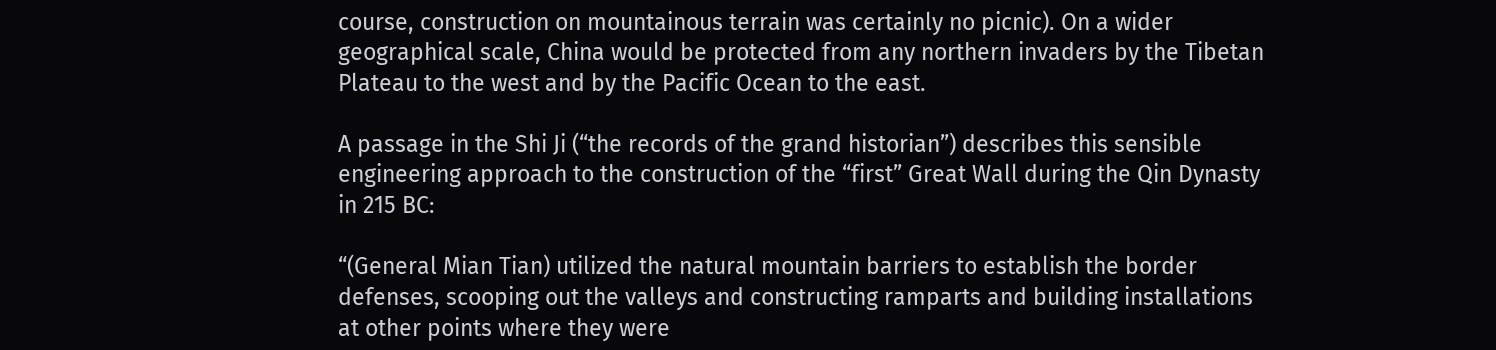course, construction on mountainous terrain was certainly no picnic). On a wider geographical scale, China would be protected from any northern invaders by the Tibetan Plateau to the west and by the Pacific Ocean to the east.

A passage in the Shi Ji (“the records of the grand historian”) describes this sensible engineering approach to the construction of the “first” Great Wall during the Qin Dynasty in 215 BC:

“(General Mian Tian) utilized the natural mountain barriers to establish the border defenses, scooping out the valleys and constructing ramparts and building installations at other points where they were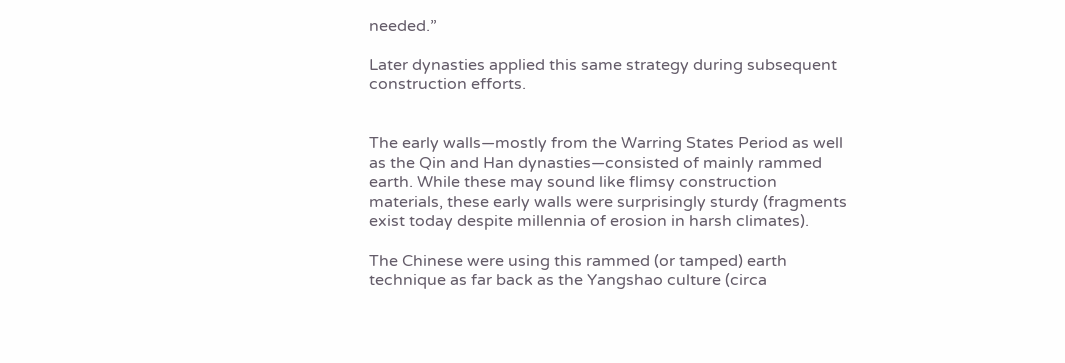needed.”

Later dynasties applied this same strategy during subsequent construction efforts.


The early walls—mostly from the Warring States Period as well as the Qin and Han dynasties—consisted of mainly rammed earth. While these may sound like flimsy construction materials, these early walls were surprisingly sturdy (fragments exist today despite millennia of erosion in harsh climates).

The Chinese were using this rammed (or tamped) earth technique as far back as the Yangshao culture (circa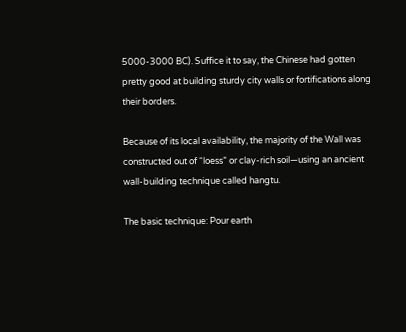5000-3000 BC). Suffice it to say, the Chinese had gotten pretty good at building sturdy city walls or fortifications along their borders.

Because of its local availability, the majority of the Wall was constructed out of “loess” or clay-rich soil—using an ancient wall-building technique called hangtu.

The basic technique: Pour earth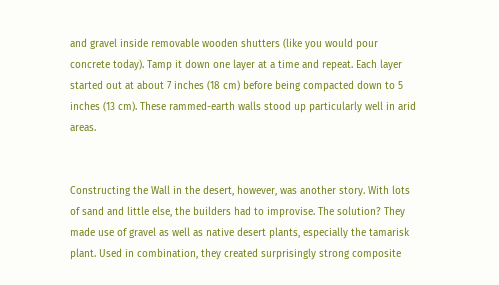and gravel inside removable wooden shutters (like you would pour concrete today). Tamp it down one layer at a time and repeat. Each layer started out at about 7 inches (18 cm) before being compacted down to 5 inches (13 cm). These rammed-earth walls stood up particularly well in arid areas.


Constructing the Wall in the desert, however, was another story. With lots of sand and little else, the builders had to improvise. The solution? They made use of gravel as well as native desert plants, especially the tamarisk plant. Used in combination, they created surprisingly strong composite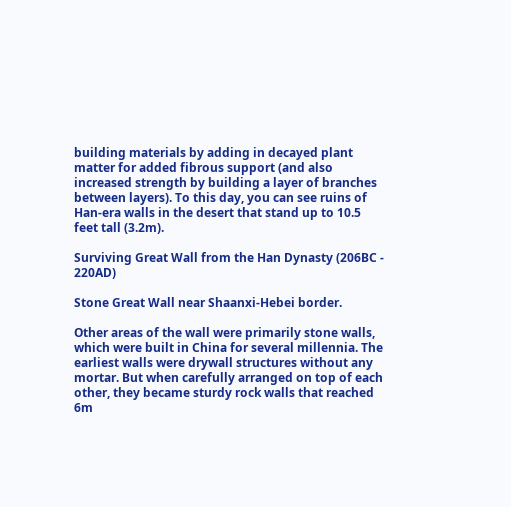building materials by adding in decayed plant matter for added fibrous support (and also increased strength by building a layer of branches between layers). To this day, you can see ruins of Han-era walls in the desert that stand up to 10.5 feet tall (3.2m).

Surviving Great Wall from the Han Dynasty (206BC - 220AD)

Stone Great Wall near Shaanxi-Hebei border.

Other areas of the wall were primarily stone walls, which were built in China for several millennia. The earliest walls were drywall structures without any mortar. But when carefully arranged on top of each other, they became sturdy rock walls that reached 6m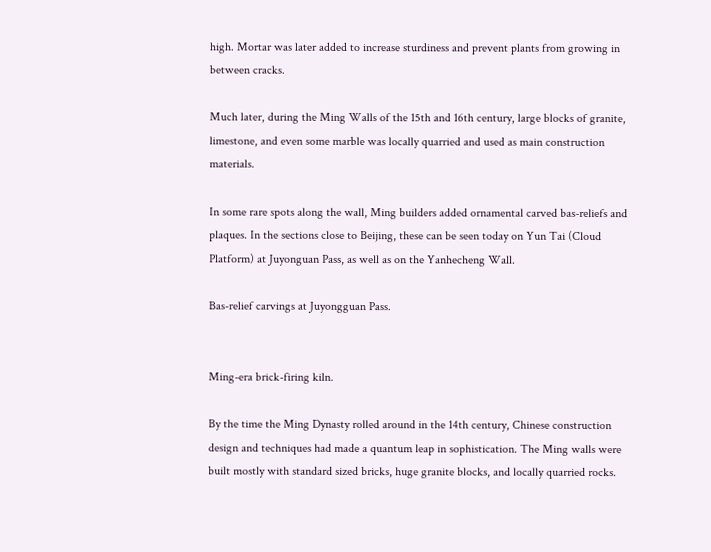high. Mortar was later added to increase sturdiness and prevent plants from growing in between cracks.

Much later, during the Ming Walls of the 15th and 16th century, large blocks of granite, limestone, and even some marble was locally quarried and used as main construction materials.

In some rare spots along the wall, Ming builders added ornamental carved bas-reliefs and plaques. In the sections close to Beijing, these can be seen today on Yun Tai (Cloud Platform) at Juyonguan Pass, as well as on the Yanhecheng Wall.

Bas-relief carvings at Juyongguan Pass.


Ming-era brick-firing kiln.

By the time the Ming Dynasty rolled around in the 14th century, Chinese construction design and techniques had made a quantum leap in sophistication. The Ming walls were built mostly with standard sized bricks, huge granite blocks, and locally quarried rocks.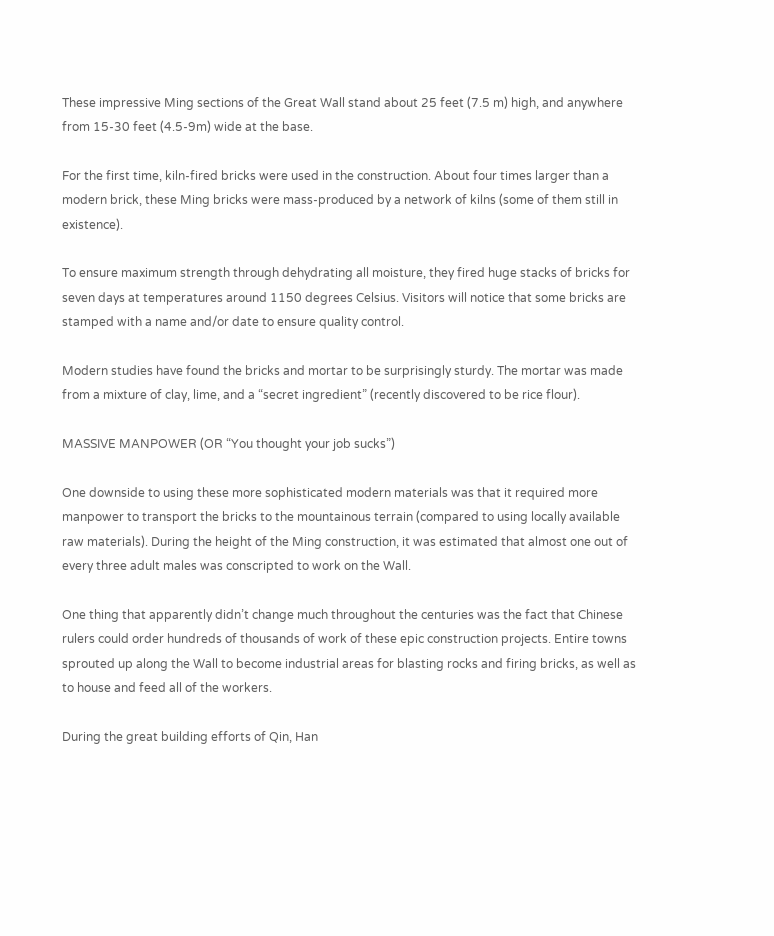These impressive Ming sections of the Great Wall stand about 25 feet (7.5 m) high, and anywhere from 15-30 feet (4.5-9m) wide at the base.

For the first time, kiln-fired bricks were used in the construction. About four times larger than a modern brick, these Ming bricks were mass-produced by a network of kilns (some of them still in existence).

To ensure maximum strength through dehydrating all moisture, they fired huge stacks of bricks for seven days at temperatures around 1150 degrees Celsius. Visitors will notice that some bricks are stamped with a name and/or date to ensure quality control.

Modern studies have found the bricks and mortar to be surprisingly sturdy. The mortar was made from a mixture of clay, lime, and a “secret ingredient” (recently discovered to be rice flour).

MASSIVE MANPOWER (OR “You thought your job sucks”)

One downside to using these more sophisticated modern materials was that it required more manpower to transport the bricks to the mountainous terrain (compared to using locally available raw materials). During the height of the Ming construction, it was estimated that almost one out of every three adult males was conscripted to work on the Wall.

One thing that apparently didn’t change much throughout the centuries was the fact that Chinese rulers could order hundreds of thousands of work of these epic construction projects. Entire towns sprouted up along the Wall to become industrial areas for blasting rocks and firing bricks, as well as to house and feed all of the workers.

During the great building efforts of Qin, Han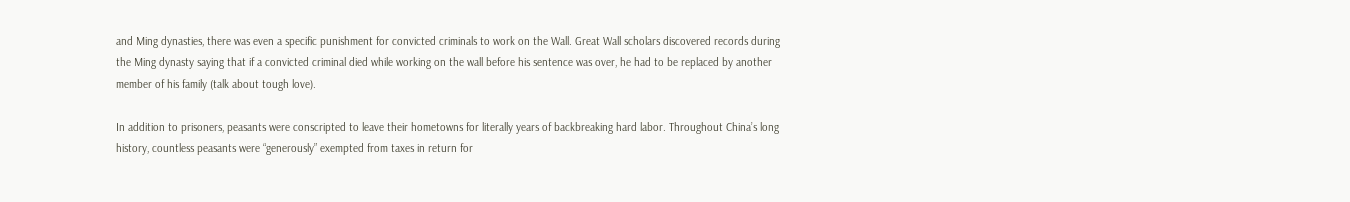and Ming dynasties, there was even a specific punishment for convicted criminals to work on the Wall. Great Wall scholars discovered records during the Ming dynasty saying that if a convicted criminal died while working on the wall before his sentence was over, he had to be replaced by another member of his family (talk about tough love).

In addition to prisoners, peasants were conscripted to leave their hometowns for literally years of backbreaking hard labor. Throughout China’s long history, countless peasants were “generously” exempted from taxes in return for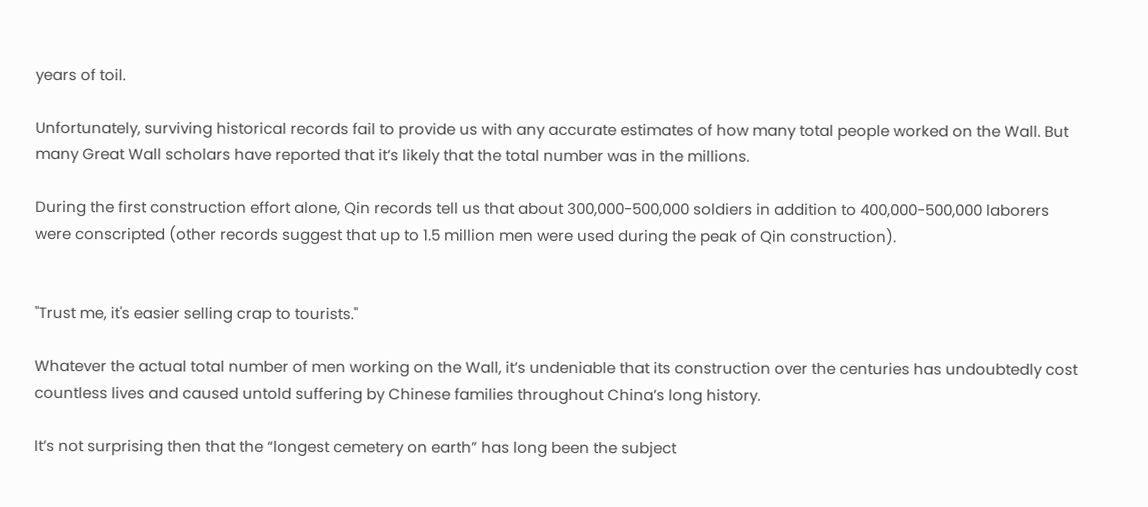years of toil.

Unfortunately, surviving historical records fail to provide us with any accurate estimates of how many total people worked on the Wall. But many Great Wall scholars have reported that it’s likely that the total number was in the millions.

During the first construction effort alone, Qin records tell us that about 300,000-500,000 soldiers in addition to 400,000-500,000 laborers were conscripted (other records suggest that up to 1.5 million men were used during the peak of Qin construction).


"Trust me, it's easier selling crap to tourists."

Whatever the actual total number of men working on the Wall, it’s undeniable that its construction over the centuries has undoubtedly cost countless lives and caused untold suffering by Chinese families throughout China’s long history.

It’s not surprising then that the “longest cemetery on earth” has long been the subject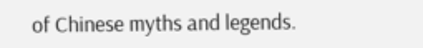of Chinese myths and legends.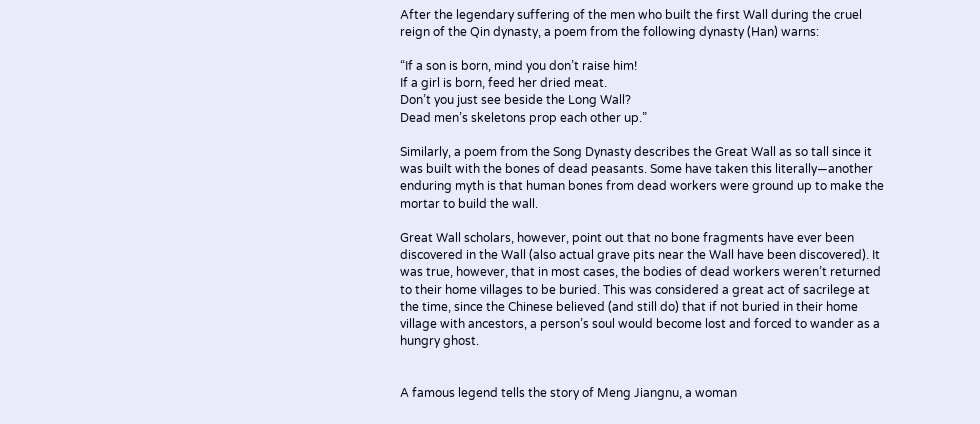After the legendary suffering of the men who built the first Wall during the cruel reign of the Qin dynasty, a poem from the following dynasty (Han) warns:

“If a son is born, mind you don’t raise him!
If a girl is born, feed her dried meat.
Don’t you just see beside the Long Wall?
Dead men’s skeletons prop each other up.”

Similarly, a poem from the Song Dynasty describes the Great Wall as so tall since it was built with the bones of dead peasants. Some have taken this literally—another enduring myth is that human bones from dead workers were ground up to make the mortar to build the wall.

Great Wall scholars, however, point out that no bone fragments have ever been discovered in the Wall (also actual grave pits near the Wall have been discovered). It was true, however, that in most cases, the bodies of dead workers weren’t returned to their home villages to be buried. This was considered a great act of sacrilege at the time, since the Chinese believed (and still do) that if not buried in their home village with ancestors, a person’s soul would become lost and forced to wander as a hungry ghost.


A famous legend tells the story of Meng Jiangnu, a woman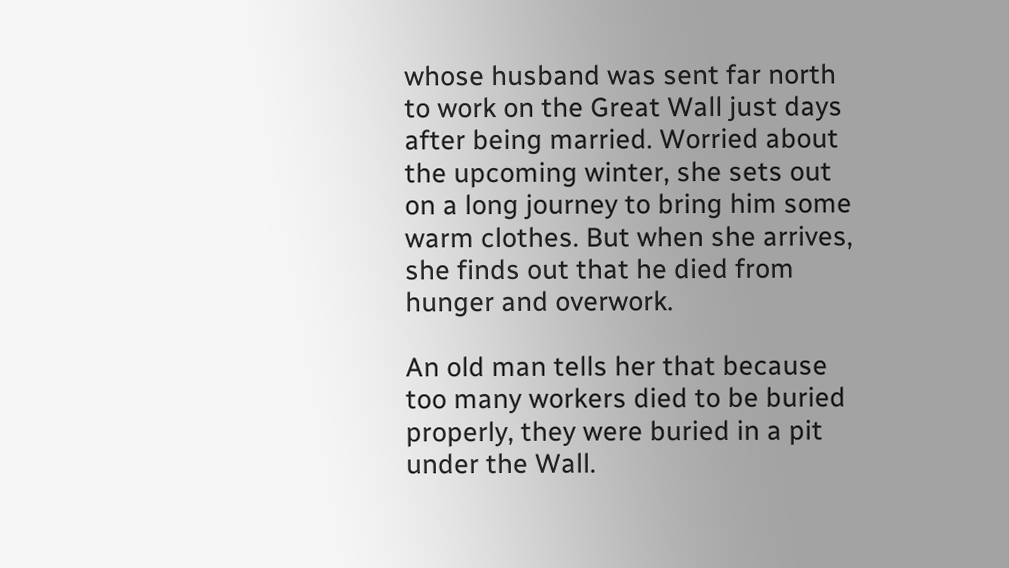whose husband was sent far north to work on the Great Wall just days after being married. Worried about the upcoming winter, she sets out on a long journey to bring him some warm clothes. But when she arrives, she finds out that he died from hunger and overwork.

An old man tells her that because too many workers died to be buried properly, they were buried in a pit under the Wall.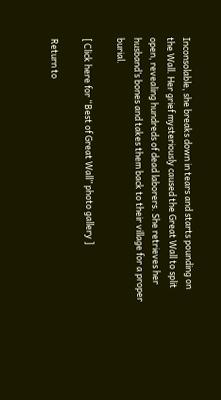Inconsolable, she breaks down in tears and starts pounding on the Wall. Her grief mysteriously caused the Great Wall to split open, revealing hundreds of dead laborers. She retrieves her husband’s bones and takes them back to their village for a proper burial.

[ Click here for “Best of Great Wall” photo gallery ]

Return to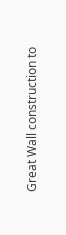Great Wall construction to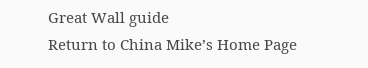Great Wall guide
Return to China Mike’s Home Page